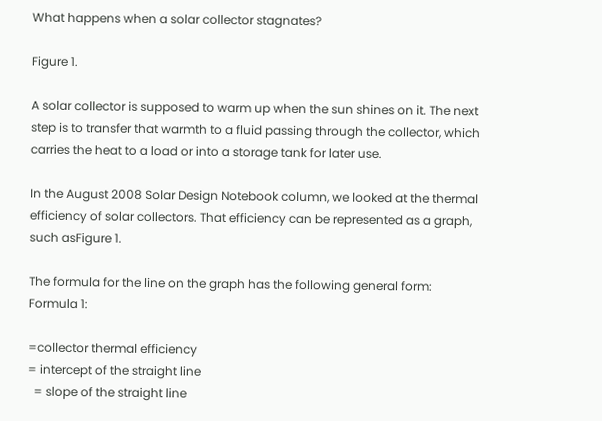What happens when a solar collector stagnates?

Figure 1.

A solar collector is supposed to warm up when the sun shines on it. The next step is to transfer that warmth to a fluid passing through the collector, which carries the heat to a load or into a storage tank for later use.

In the August 2008 Solar Design Notebook column, we looked at the thermal efficiency of solar collectors. That efficiency can be represented as a graph, such asFigure 1.

The formula for the line on the graph has the following general form:
Formula 1:

=collector thermal efficiency
= intercept of the straight line
  = slope of the straight line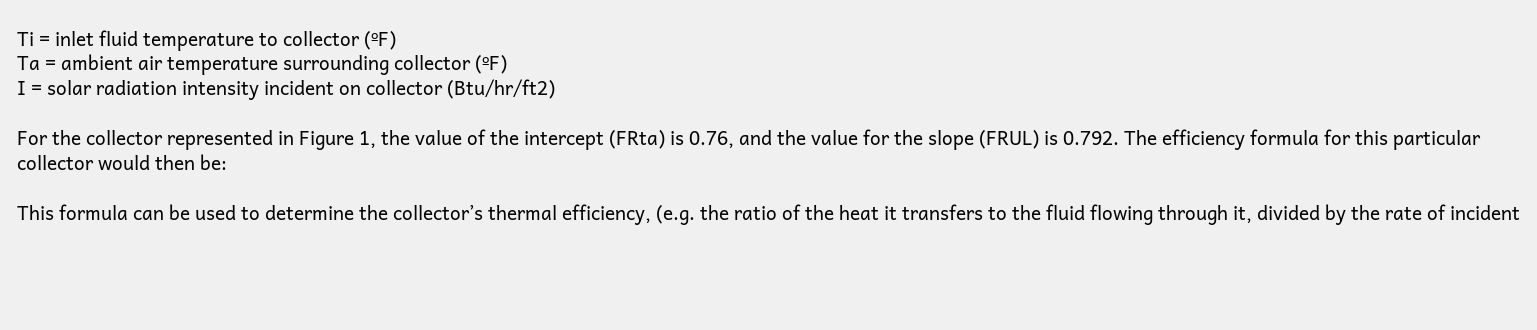Ti = inlet fluid temperature to collector (ºF)
Ta = ambient air temperature surrounding collector (ºF)
I = solar radiation intensity incident on collector (Btu/hr/ft2)

For the collector represented in Figure 1, the value of the intercept (FRta) is 0.76, and the value for the slope (FRUL) is 0.792. The efficiency formula for this particular collector would then be:

This formula can be used to determine the collector’s thermal efficiency, (e.g. the ratio of the heat it transfers to the fluid flowing through it, divided by the rate of incident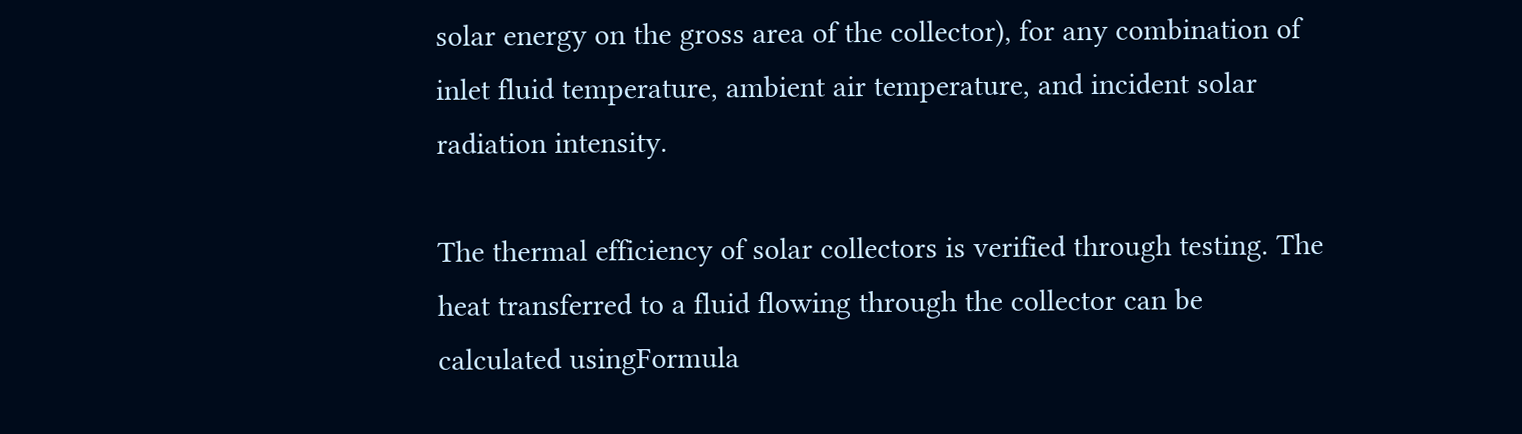solar energy on the gross area of the collector), for any combination of inlet fluid temperature, ambient air temperature, and incident solar radiation intensity.

The thermal efficiency of solar collectors is verified through testing. The heat transferred to a fluid flowing through the collector can be calculated usingFormula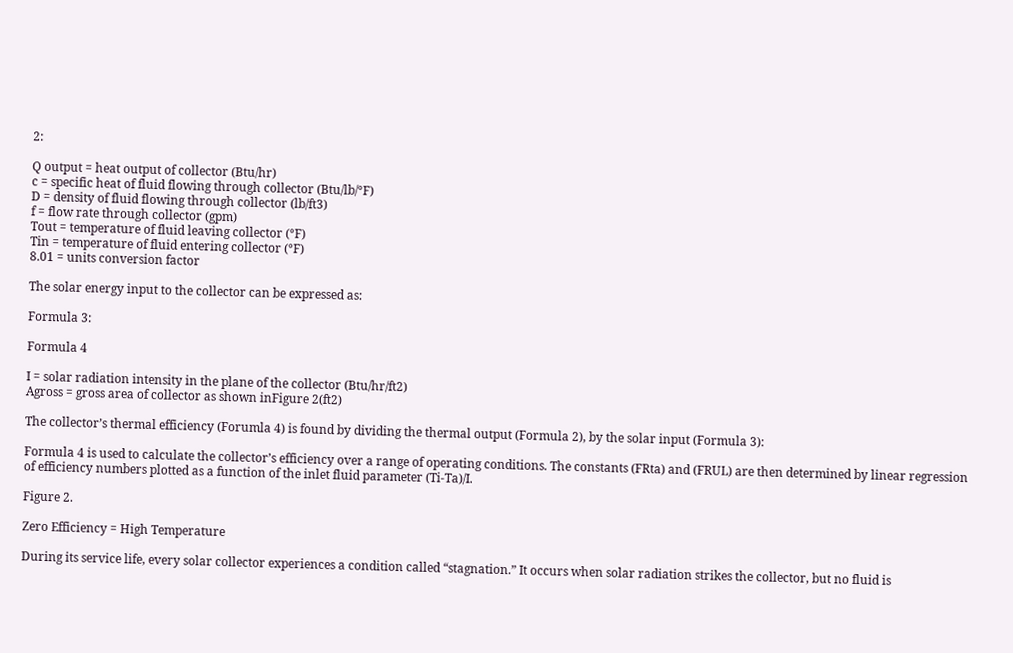2:

Q output = heat output of collector (Btu/hr)
c = specific heat of fluid flowing through collector (Btu/lb/°F)
D = density of fluid flowing through collector (lb/ft3)
f = flow rate through collector (gpm)
Tout = temperature of fluid leaving collector (°F)
Tin = temperature of fluid entering collector (°F)
8.01 = units conversion factor

The solar energy input to the collector can be expressed as:

Formula 3:

Formula 4

I = solar radiation intensity in the plane of the collector (Btu/hr/ft2)
Agross = gross area of collector as shown inFigure 2(ft2)

The collector’s thermal efficiency (Forumla 4) is found by dividing the thermal output (Formula 2), by the solar input (Formula 3):

Formula 4 is used to calculate the collector’s efficiency over a range of operating conditions. The constants (FRta) and (FRUL) are then determined by linear regression of efficiency numbers plotted as a function of the inlet fluid parameter (Ti-Ta)/I.

Figure 2.

Zero Efficiency = High Temperature

During its service life, every solar collector experiences a condition called “stagnation.” It occurs when solar radiation strikes the collector, but no fluid is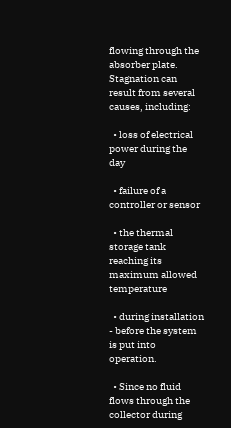flowing through the absorber plate. Stagnation can result from several causes, including:

  • loss of electrical power during the day

  • failure of a controller or sensor

  • the thermal storage tank reaching its maximum allowed temperature

  • during installation - before the system is put into operation.

  • Since no fluid flows through the collector during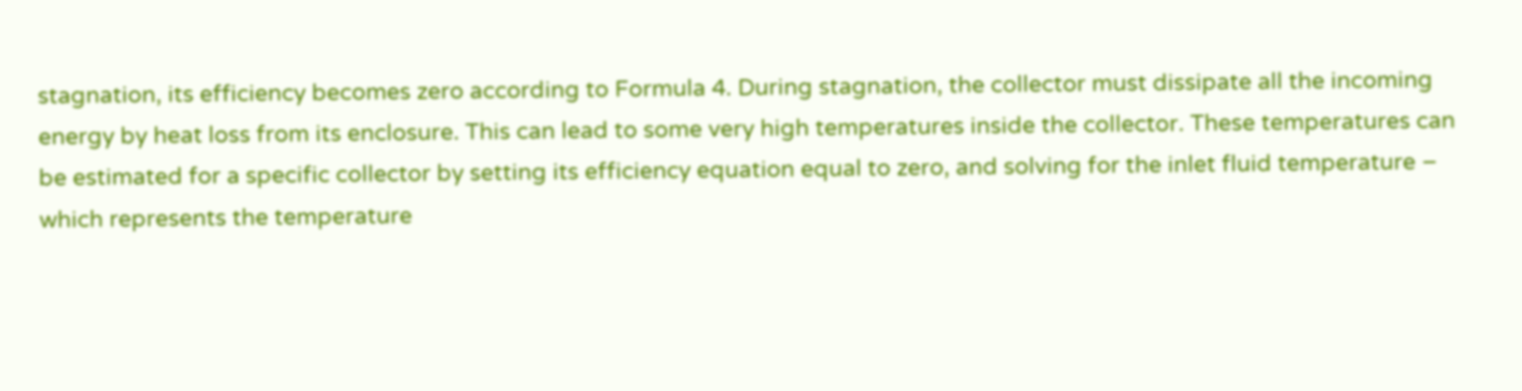stagnation, its efficiency becomes zero according to Formula 4. During stagnation, the collector must dissipate all the incoming energy by heat loss from its enclosure. This can lead to some very high temperatures inside the collector. These temperatures can be estimated for a specific collector by setting its efficiency equation equal to zero, and solving for the inlet fluid temperature – which represents the temperature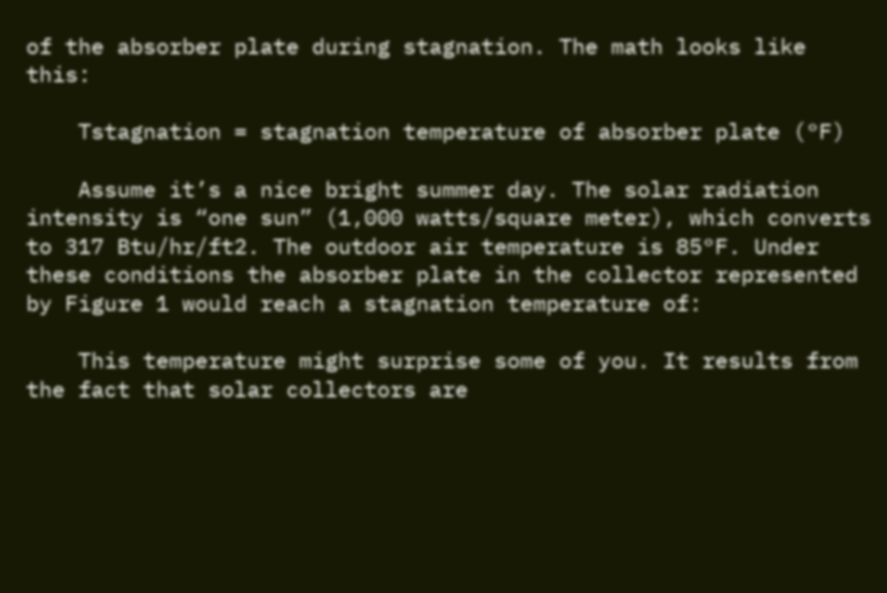of the absorber plate during stagnation. The math looks like this:

    Tstagnation = stagnation temperature of absorber plate (°F)

    Assume it’s a nice bright summer day. The solar radiation intensity is “one sun” (1,000 watts/square meter), which converts to 317 Btu/hr/ft2. The outdoor air temperature is 85°F. Under these conditions the absorber plate in the collector represented by Figure 1 would reach a stagnation temperature of:

    This temperature might surprise some of you. It results from the fact that solar collectors are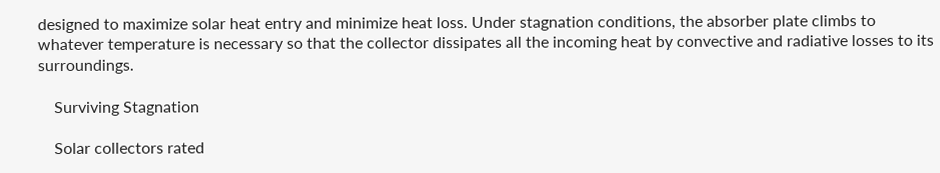designed to maximize solar heat entry and minimize heat loss. Under stagnation conditions, the absorber plate climbs to whatever temperature is necessary so that the collector dissipates all the incoming heat by convective and radiative losses to its surroundings.

    Surviving Stagnation

    Solar collectors rated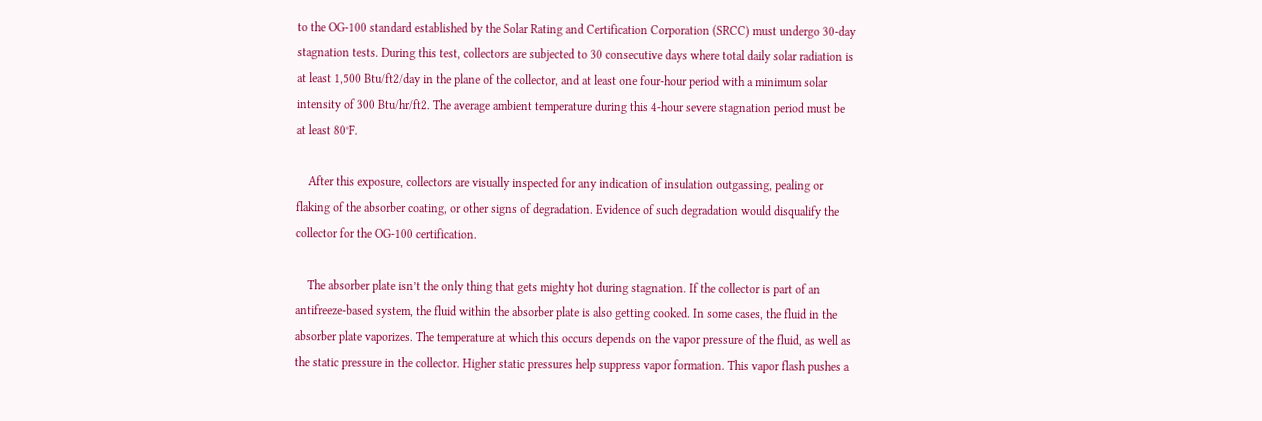to the OG-100 standard established by the Solar Rating and Certification Corporation (SRCC) must undergo 30-day stagnation tests. During this test, collectors are subjected to 30 consecutive days where total daily solar radiation is at least 1,500 Btu/ft2/day in the plane of the collector, and at least one four-hour period with a minimum solar intensity of 300 Btu/hr/ft2. The average ambient temperature during this 4-hour severe stagnation period must be at least 80°F.

    After this exposure, collectors are visually inspected for any indication of insulation outgassing, pealing or flaking of the absorber coating, or other signs of degradation. Evidence of such degradation would disqualify the collector for the OG-100 certification.

    The absorber plate isn’t the only thing that gets mighty hot during stagnation. If the collector is part of an antifreeze-based system, the fluid within the absorber plate is also getting cooked. In some cases, the fluid in the absorber plate vaporizes. The temperature at which this occurs depends on the vapor pressure of the fluid, as well as the static pressure in the collector. Higher static pressures help suppress vapor formation. This vapor flash pushes a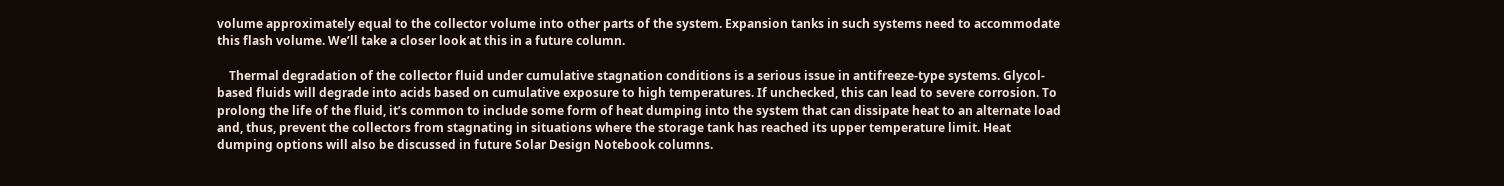volume approximately equal to the collector volume into other parts of the system. Expansion tanks in such systems need to accommodate this flash volume. We’ll take a closer look at this in a future column.

    Thermal degradation of the collector fluid under cumulative stagnation conditions is a serious issue in antifreeze-type systems. Glycol-based fluids will degrade into acids based on cumulative exposure to high temperatures. If unchecked, this can lead to severe corrosion. To prolong the life of the fluid, it’s common to include some form of heat dumping into the system that can dissipate heat to an alternate load and, thus, prevent the collectors from stagnating in situations where the storage tank has reached its upper temperature limit. Heat dumping options will also be discussed in future Solar Design Notebook columns.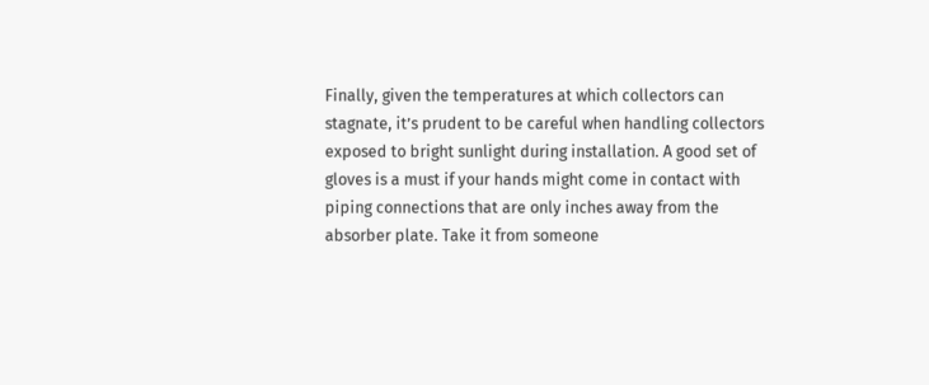Finally, given the temperatures at which collectors can stagnate, it’s prudent to be careful when handling collectors exposed to bright sunlight during installation. A good set of gloves is a must if your hands might come in contact with piping connections that are only inches away from the absorber plate. Take it from someone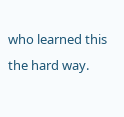who learned this the hard way.